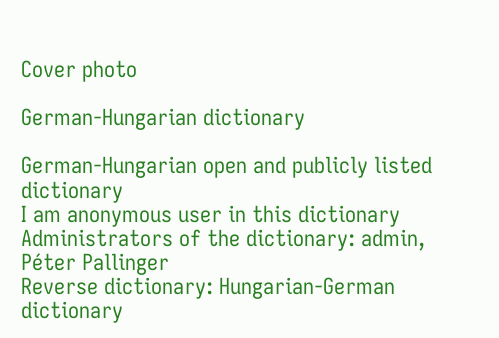Cover photo

German-Hungarian dictionary

German-Hungarian open and publicly listed dictionary
I am anonymous user in this dictionary
Administrators of the dictionary: admin, Péter Pallinger
Reverse dictionary: Hungarian-German dictionary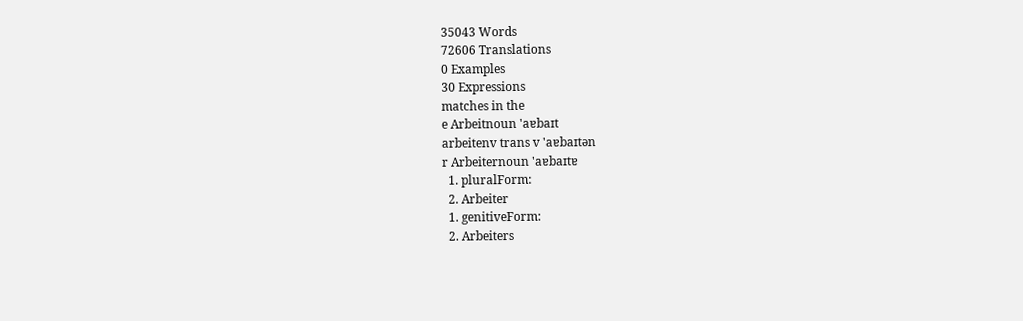35043 Words
72606 Translations
0 Examples
30 Expressions
matches in the
e Arbeitnoun 'aɐbaɪt
arbeitenv trans v 'aɐbaɪtən
r Arbeiternoun 'aɐbaɪtɐ
  1. pluralForm:
  2. Arbeiter
  1. genitiveForm:
  2. Arbeiters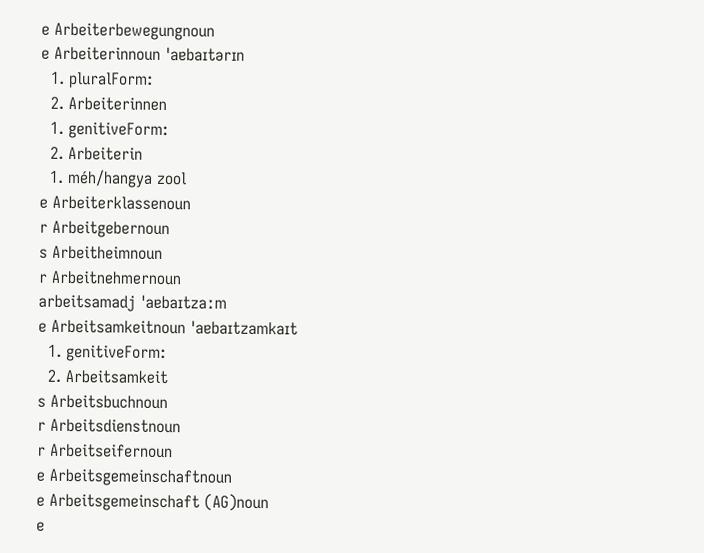e Arbeiterbewegungnoun
e Arbeiterinnoun 'aɐbaɪtərɪn
  1. pluralForm:
  2. Arbeiterinnen
  1. genitiveForm:
  2. Arbeiterin
  1. méh/hangya zool
e Arbeiterklassenoun
r Arbeitgebernoun
s Arbeitheimnoun
r Arbeitnehmernoun
arbeitsamadj 'aɐbaɪtzaːm
e Arbeitsamkeitnoun 'aɐbaɪtzamkaɪt
  1. genitiveForm:
  2. Arbeitsamkeit
s Arbeitsbuchnoun
r Arbeitsdienstnoun
r Arbeitseifernoun
e Arbeitsgemeinschaftnoun
e Arbeitsgemeinschaft (AG)noun
e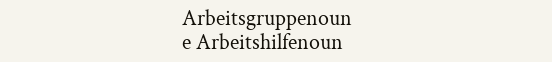Arbeitsgruppenoun
e Arbeitshilfenoun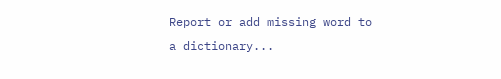Report or add missing word to a dictionary...